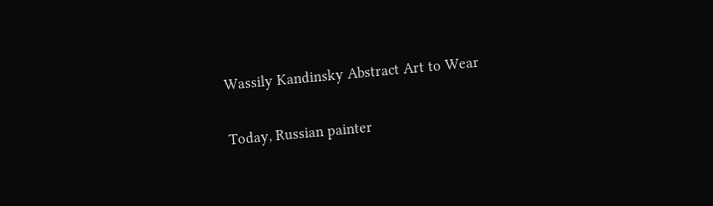Wassily Kandinsky Abstract Art to Wear

Today, Russian painter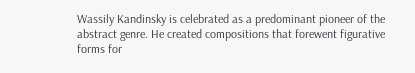Wassily Kandinsky is celebrated as a predominant pioneer of the abstract genre. He created compositions that forewent figurative forms for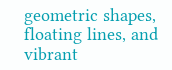geometric shapes, floating lines, and vibrant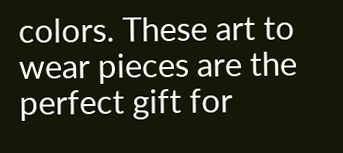colors. These art to wear pieces are the perfect gift for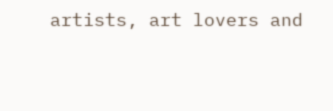artists, art lovers and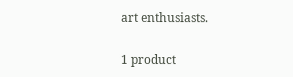art enthusiasts.

1 product